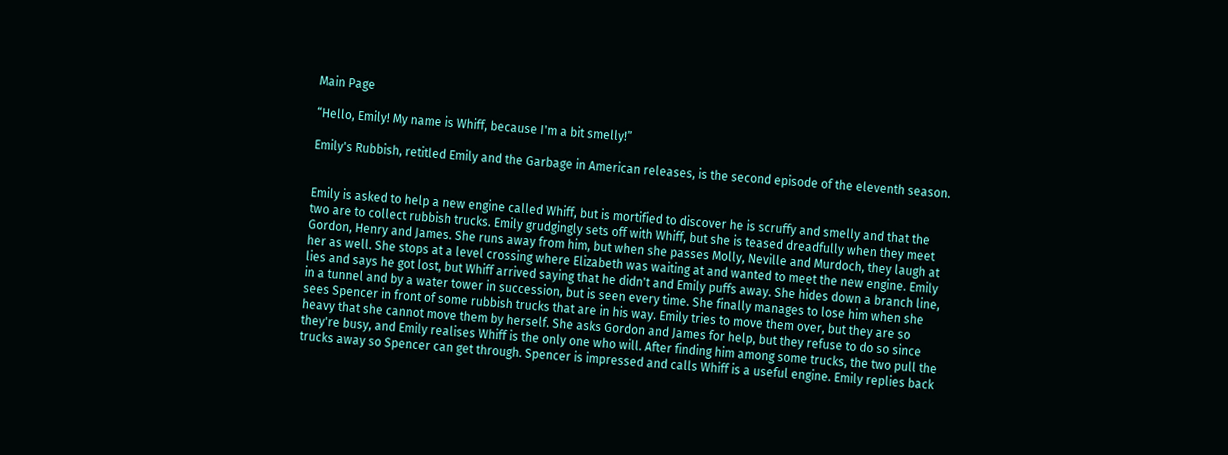Main Page

“Hello, Emily! My name is Whiff, because I'm a bit smelly!”

Emily's Rubbish, retitled Emily and the Garbage in American releases, is the second episode of the eleventh season.


Emily is asked to help a new engine called Whiff, but is mortified to discover he is scruffy and smelly and that the two are to collect rubbish trucks. Emily grudgingly sets off with Whiff, but she is teased dreadfully when they meet Gordon, Henry and James. She runs away from him, but when she passes Molly, Neville and Murdoch, they laugh at her as well. She stops at a level crossing where Elizabeth was waiting at and wanted to meet the new engine. Emily lies and says he got lost, but Whiff arrived saying that he didn't and Emily puffs away. She hides down a branch line, in a tunnel and by a water tower in succession, but is seen every time. She finally manages to lose him when she sees Spencer in front of some rubbish trucks that are in his way. Emily tries to move them over, but they are so heavy that she cannot move them by herself. She asks Gordon and James for help, but they refuse to do so since they're busy, and Emily realises Whiff is the only one who will. After finding him among some trucks, the two pull the trucks away so Spencer can get through. Spencer is impressed and calls Whiff is a useful engine. Emily replies back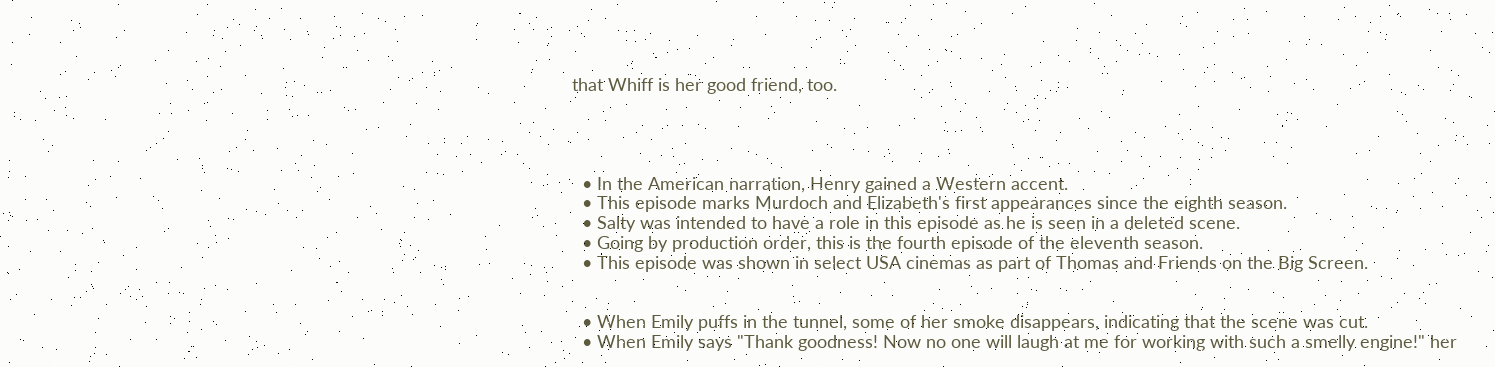that Whiff is her good friend, too.




  • In the American narration, Henry gained a Western accent.
  • This episode marks Murdoch and Elizabeth's first appearances since the eighth season.
  • Salty was intended to have a role in this episode as he is seen in a deleted scene.
  • Going by production order, this is the fourth episode of the eleventh season.
  • This episode was shown in select USA cinemas as part of Thomas and Friends on the Big Screen.


  • When Emily puffs in the tunnel, some of her smoke disappears, indicating that the scene was cut.
  • When Emily says "Thank goodness! Now no one will laugh at me for working with such a smelly engine!" her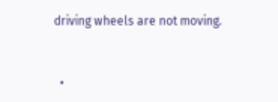driving wheels are not moving.


  •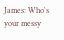James: Who's your messy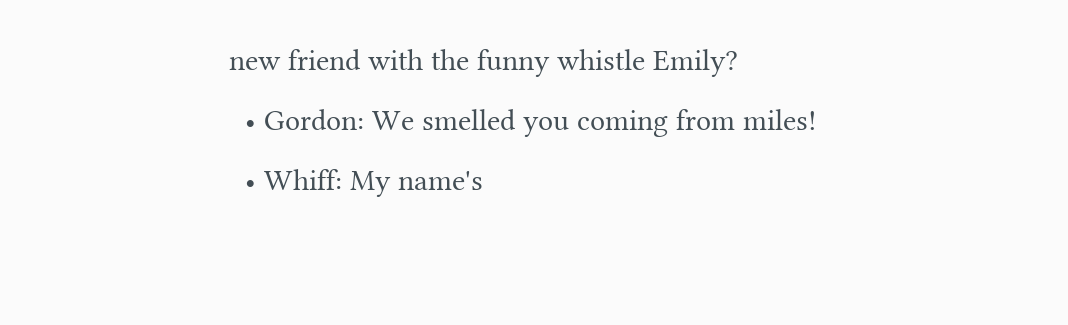new friend with the funny whistle Emily?
  • Gordon: We smelled you coming from miles!
  • Whiff: My name's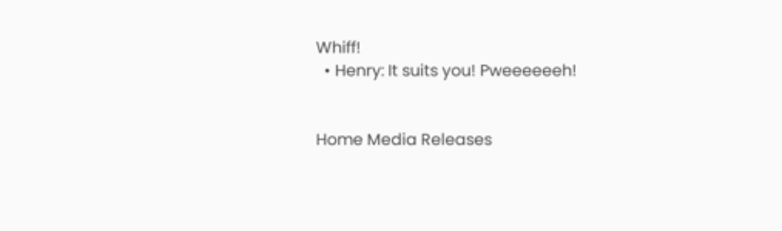Whiff!
  • Henry: It suits you! Pweeeeeeh!


Home Media Releases